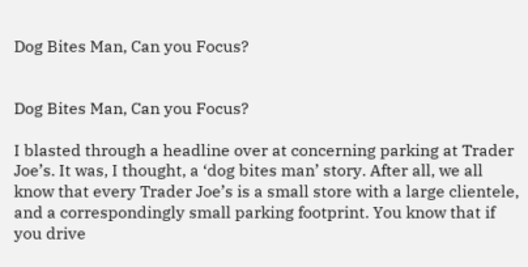Dog Bites Man, Can you Focus?


Dog Bites Man, Can you Focus?

I blasted through a headline over at concerning parking at Trader Joe’s. It was, I thought, a ‘dog bites man’ story. After all, we all know that every Trader Joe’s is a small store with a large clientele, and a correspondingly small parking footprint. You know that if you drive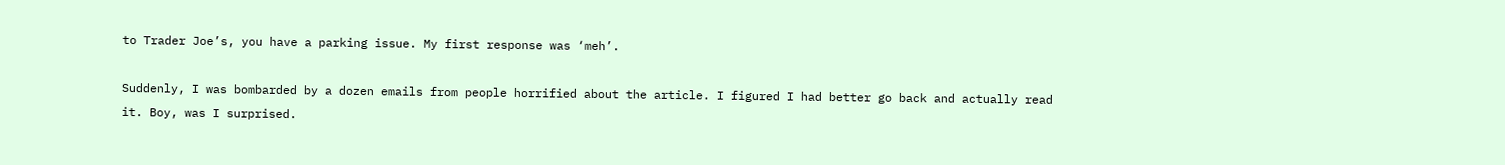to Trader Joe’s, you have a parking issue. My first response was ‘meh’.

Suddenly, I was bombarded by a dozen emails from people horrified about the article. I figured I had better go back and actually read it. Boy, was I surprised.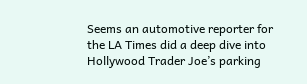Seems an automotive reporter for the LA Times did a deep dive into Hollywood Trader Joe’s parking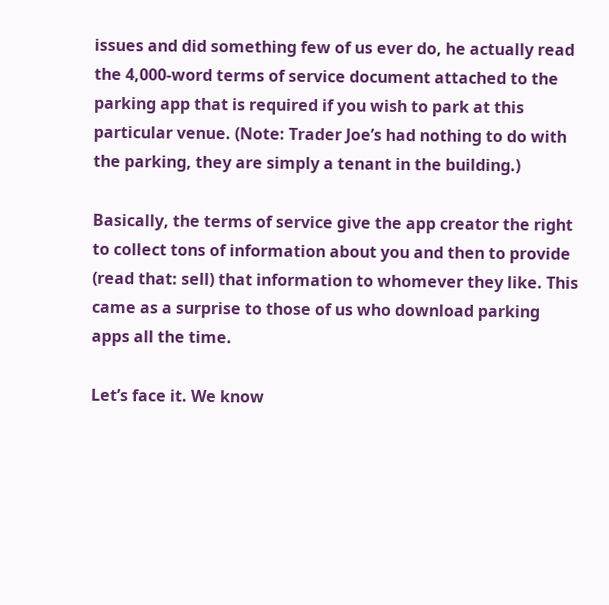issues and did something few of us ever do, he actually read the 4,000-word terms of service document attached to the parking app that is required if you wish to park at this particular venue. (Note: Trader Joe’s had nothing to do with the parking, they are simply a tenant in the building.)

Basically, the terms of service give the app creator the right to collect tons of information about you and then to provide (read that: sell) that information to whomever they like. This came as a surprise to those of us who download parking apps all the time.

Let’s face it. We know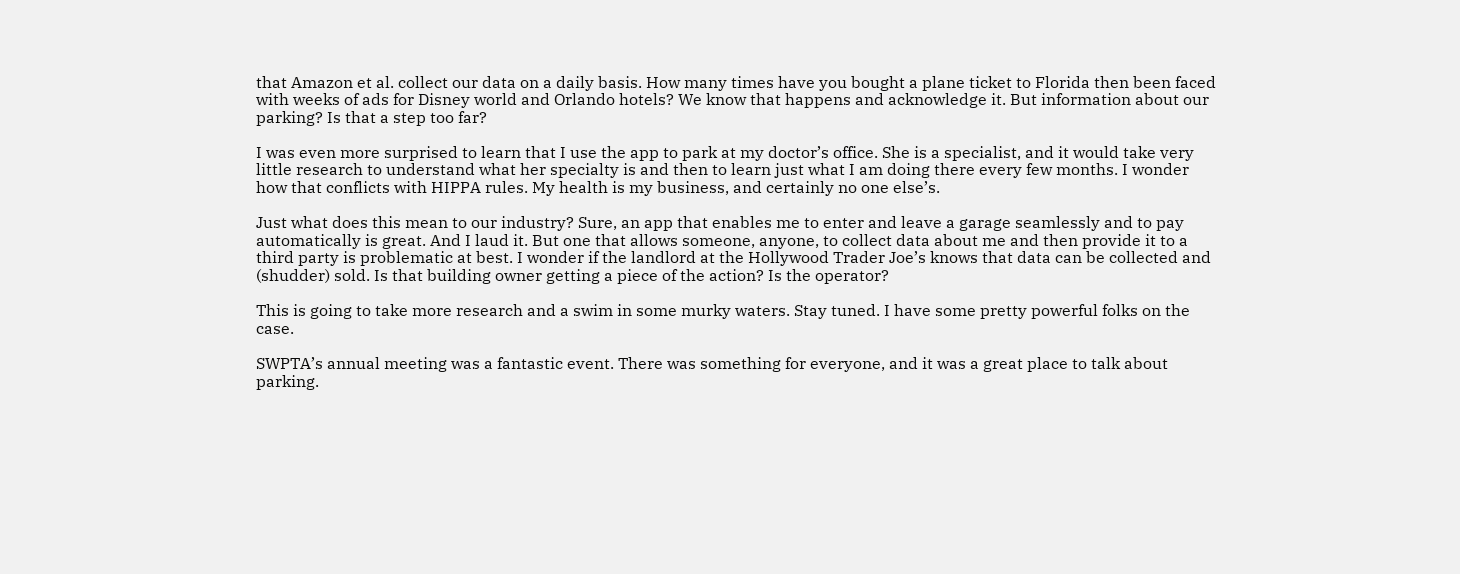that Amazon et al. collect our data on a daily basis. How many times have you bought a plane ticket to Florida then been faced with weeks of ads for Disney world and Orlando hotels? We know that happens and acknowledge it. But information about our parking? Is that a step too far?

I was even more surprised to learn that I use the app to park at my doctor’s office. She is a specialist, and it would take very little research to understand what her specialty is and then to learn just what I am doing there every few months. I wonder how that conflicts with HIPPA rules. My health is my business, and certainly no one else’s.

Just what does this mean to our industry? Sure, an app that enables me to enter and leave a garage seamlessly and to pay automatically is great. And I laud it. But one that allows someone, anyone, to collect data about me and then provide it to a third party is problematic at best. I wonder if the landlord at the Hollywood Trader Joe’s knows that data can be collected and (shudder) sold. Is that building owner getting a piece of the action? Is the operator?

This is going to take more research and a swim in some murky waters. Stay tuned. I have some pretty powerful folks on the case.

SWPTA’s annual meeting was a fantastic event. There was something for everyone, and it was a great place to talk about parking.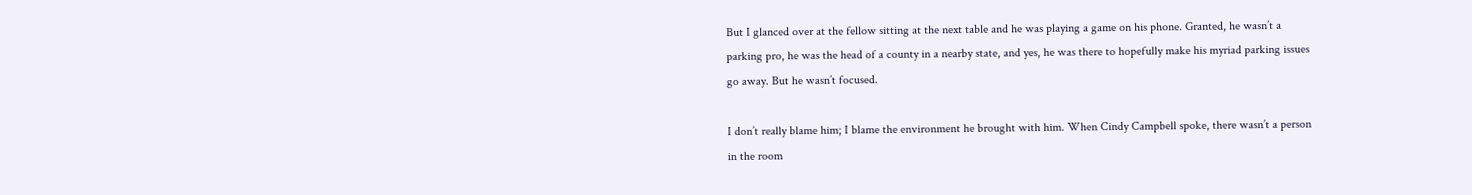But I glanced over at the fellow sitting at the next table and he was playing a game on his phone. Granted, he wasn’t a parking pro, he was the head of a county in a nearby state, and yes, he was there to hopefully make his myriad parking issues go away. But he wasn’t focused.

I don’t really blame him; I blame the environment he brought with him. When Cindy Campbell spoke, there wasn’t a person in the room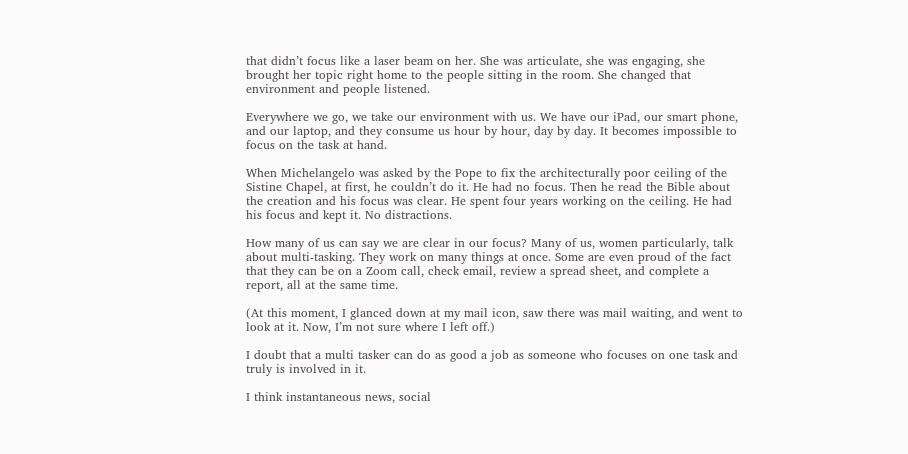that didn’t focus like a laser beam on her. She was articulate, she was engaging, she brought her topic right home to the people sitting in the room. She changed that environment and people listened.

Everywhere we go, we take our environment with us. We have our iPad, our smart phone, and our laptop, and they consume us hour by hour, day by day. It becomes impossible to focus on the task at hand.

When Michelangelo was asked by the Pope to fix the architecturally poor ceiling of the Sistine Chapel, at first, he couldn’t do it. He had no focus. Then he read the Bible about the creation and his focus was clear. He spent four years working on the ceiling. He had his focus and kept it. No distractions.

How many of us can say we are clear in our focus? Many of us, women particularly, talk about multi-tasking. They work on many things at once. Some are even proud of the fact that they can be on a Zoom call, check email, review a spread sheet, and complete a report, all at the same time.

(At this moment, I glanced down at my mail icon, saw there was mail waiting, and went to look at it. Now, I’m not sure where I left off.)

I doubt that a multi tasker can do as good a job as someone who focuses on one task and truly is involved in it.

I think instantaneous news, social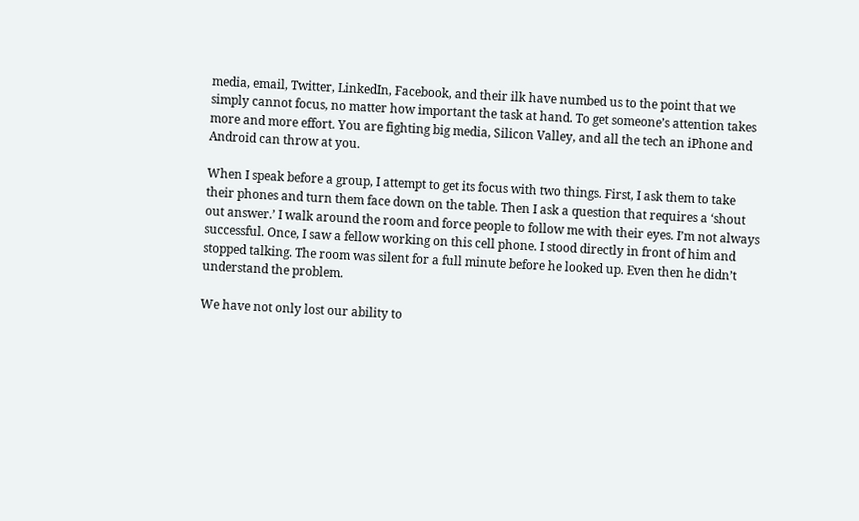media, email, Twitter, LinkedIn, Facebook, and their ilk have numbed us to the point that we simply cannot focus, no matter how important the task at hand. To get someone’s attention takes more and more effort. You are fighting big media, Silicon Valley, and all the tech an iPhone and Android can throw at you.

When I speak before a group, I attempt to get its focus with two things. First, I ask them to take their phones and turn them face down on the table. Then I ask a question that requires a ‘shout out answer.’ I walk around the room and force people to follow me with their eyes. I’m not always successful. Once, I saw a fellow working on this cell phone. I stood directly in front of him and stopped talking. The room was silent for a full minute before he looked up. Even then he didn’t understand the problem.

We have not only lost our ability to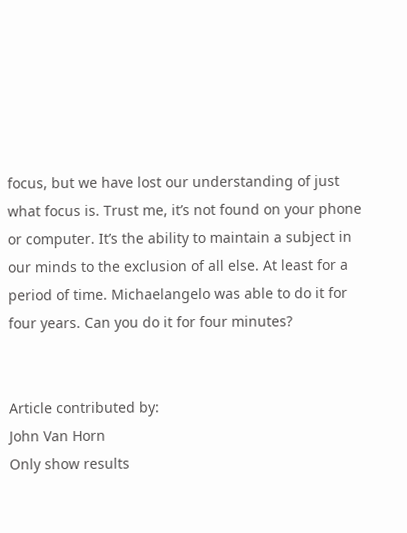focus, but we have lost our understanding of just what focus is. Trust me, it’s not found on your phone or computer. It’s the ability to maintain a subject in our minds to the exclusion of all else. At least for a period of time. Michaelangelo was able to do it for four years. Can you do it for four minutes?


Article contributed by:
John Van Horn
Only show results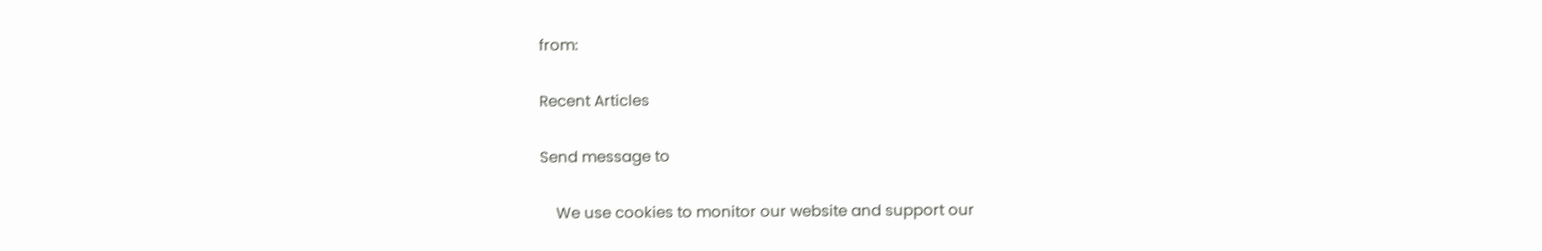from:

Recent Articles

Send message to

    We use cookies to monitor our website and support our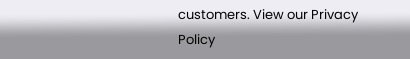customers. View our Privacy Policy